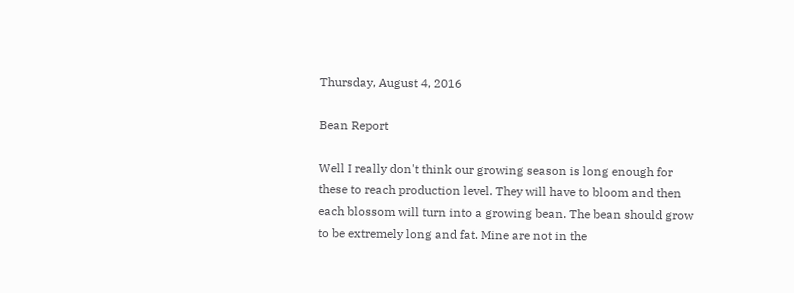Thursday, August 4, 2016

Bean Report

Well I really don't think our growing season is long enough for these to reach production level. They will have to bloom and then each blossom will turn into a growing bean. The bean should grow to be extremely long and fat. Mine are not in the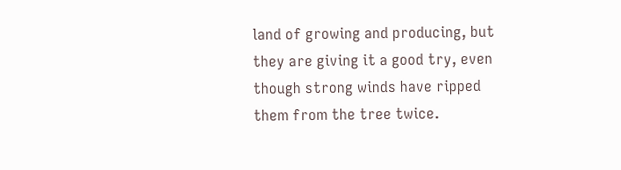land of growing and producing, but they are giving it a good try, even though strong winds have ripped them from the tree twice.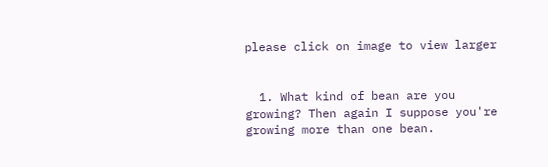please click on image to view larger


  1. What kind of bean are you growing? Then again I suppose you're growing more than one bean.